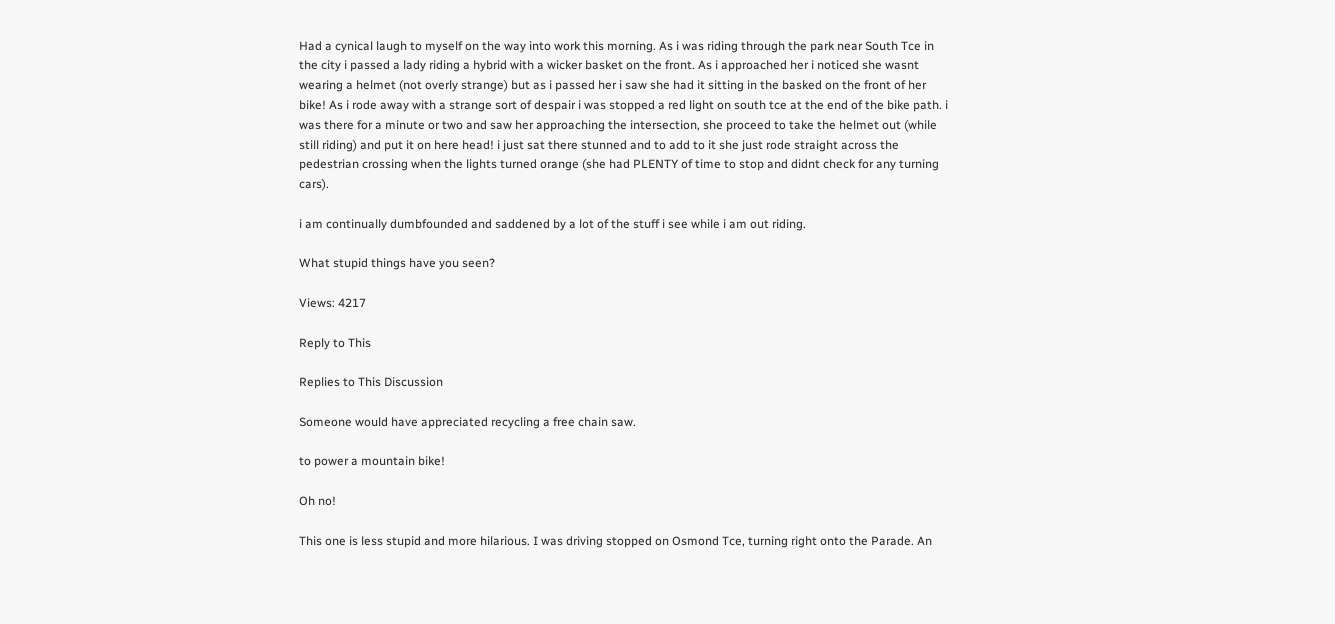Had a cynical laugh to myself on the way into work this morning. As i was riding through the park near South Tce in the city i passed a lady riding a hybrid with a wicker basket on the front. As i approached her i noticed she wasnt wearing a helmet (not overly strange) but as i passed her i saw she had it sitting in the basked on the front of her bike! As i rode away with a strange sort of despair i was stopped a red light on south tce at the end of the bike path. i was there for a minute or two and saw her approaching the intersection, she proceed to take the helmet out (while still riding) and put it on here head! i just sat there stunned and to add to it she just rode straight across the pedestrian crossing when the lights turned orange (she had PLENTY of time to stop and didnt check for any turning cars).

i am continually dumbfounded and saddened by a lot of the stuff i see while i am out riding.

What stupid things have you seen?

Views: 4217

Reply to This

Replies to This Discussion

Someone would have appreciated recycling a free chain saw.

to power a mountain bike!

Oh no!

This one is less stupid and more hilarious. I was driving stopped on Osmond Tce, turning right onto the Parade. An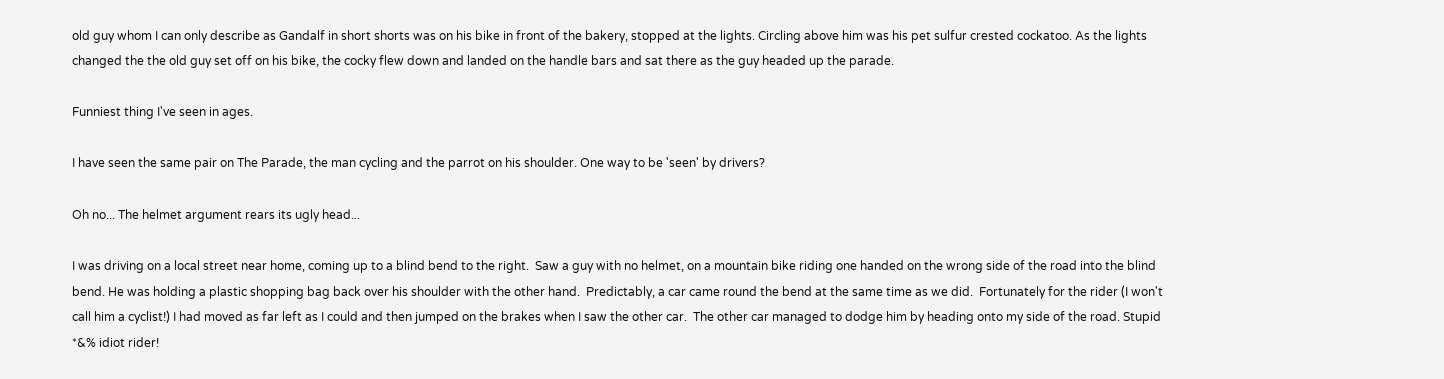old guy whom I can only describe as Gandalf in short shorts was on his bike in front of the bakery, stopped at the lights. Circling above him was his pet sulfur crested cockatoo. As the lights changed the the old guy set off on his bike, the cocky flew down and landed on the handle bars and sat there as the guy headed up the parade.

Funniest thing I've seen in ages.

I have seen the same pair on The Parade, the man cycling and the parrot on his shoulder. One way to be 'seen' by drivers?

Oh no... The helmet argument rears its ugly head...

I was driving on a local street near home, coming up to a blind bend to the right.  Saw a guy with no helmet, on a mountain bike riding one handed on the wrong side of the road into the blind bend. He was holding a plastic shopping bag back over his shoulder with the other hand.  Predictably, a car came round the bend at the same time as we did.  Fortunately for the rider (I won't call him a cyclist!) I had moved as far left as I could and then jumped on the brakes when I saw the other car.  The other car managed to dodge him by heading onto my side of the road. Stupid *&% idiot rider!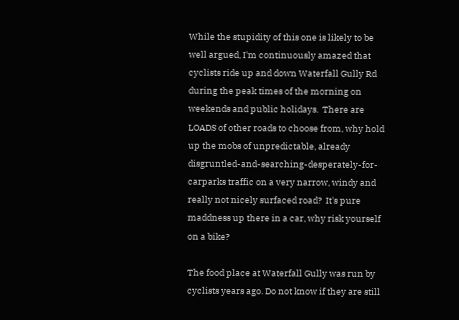While the stupidity of this one is likely to be well argued, I'm continuously amazed that cyclists ride up and down Waterfall Gully Rd during the peak times of the morning on weekends and public holidays.  There are LOADS of other roads to choose from, why hold up the mobs of unpredictable, already disgruntled-and-searching-desperately-for-carparks traffic on a very narrow, windy and really not nicely surfaced road?  It's pure maddness up there in a car, why risk yourself on a bike?

The food place at Waterfall Gully was run by cyclists years ago. Do not know if they are still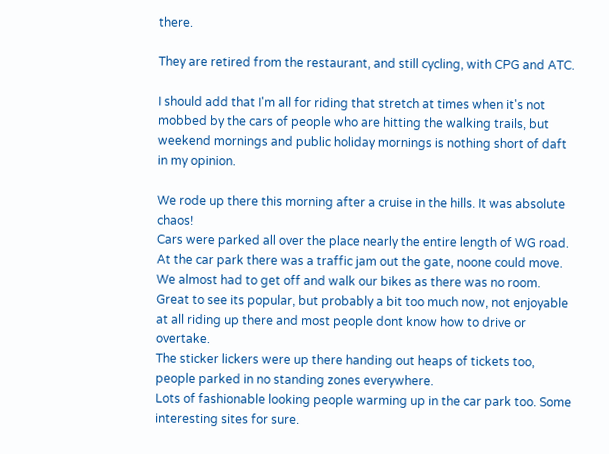there.

They are retired from the restaurant, and still cycling, with CPG and ATC.

I should add that I'm all for riding that stretch at times when it's not mobbed by the cars of people who are hitting the walking trails, but weekend mornings and public holiday mornings is nothing short of daft in my opinion.

We rode up there this morning after a cruise in the hills. It was absolute chaos!
Cars were parked all over the place nearly the entire length of WG road. At the car park there was a traffic jam out the gate, noone could move. We almost had to get off and walk our bikes as there was no room. Great to see its popular, but probably a bit too much now, not enjoyable at all riding up there and most people dont know how to drive or overtake.
The sticker lickers were up there handing out heaps of tickets too, people parked in no standing zones everywhere.
Lots of fashionable looking people warming up in the car park too. Some interesting sites for sure.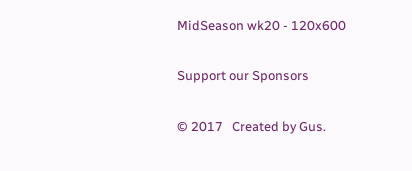MidSeason wk20 - 120x600

Support our Sponsors

© 2017   Created by Gus.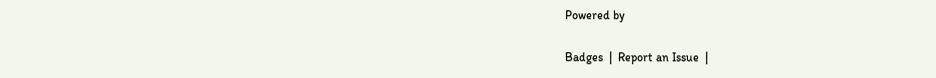Powered by

Badges  |  Report an Issue  |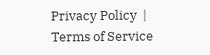Privacy Policy  |  Terms of Service